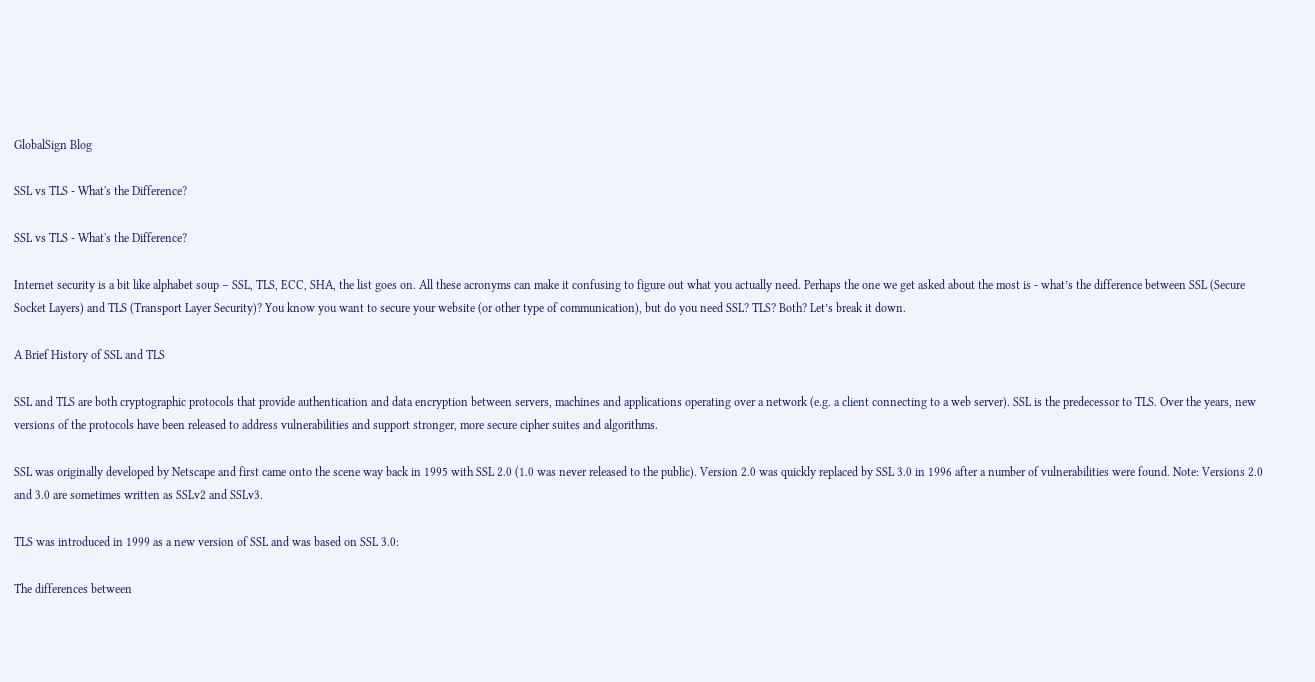GlobalSign Blog

SSL vs TLS - What's the Difference?

SSL vs TLS - What's the Difference?

Internet security is a bit like alphabet soup – SSL, TLS, ECC, SHA, the list goes on. All these acronyms can make it confusing to figure out what you actually need. Perhaps the one we get asked about the most is - what’s the difference between SSL (Secure Socket Layers) and TLS (Transport Layer Security)? You know you want to secure your website (or other type of communication), but do you need SSL? TLS? Both? Let’s break it down.

A Brief History of SSL and TLS

SSL and TLS are both cryptographic protocols that provide authentication and data encryption between servers, machines and applications operating over a network (e.g. a client connecting to a web server). SSL is the predecessor to TLS. Over the years, new versions of the protocols have been released to address vulnerabilities and support stronger, more secure cipher suites and algorithms.

SSL was originally developed by Netscape and first came onto the scene way back in 1995 with SSL 2.0 (1.0 was never released to the public). Version 2.0 was quickly replaced by SSL 3.0 in 1996 after a number of vulnerabilities were found. Note: Versions 2.0 and 3.0 are sometimes written as SSLv2 and SSLv3.

TLS was introduced in 1999 as a new version of SSL and was based on SSL 3.0:

The differences between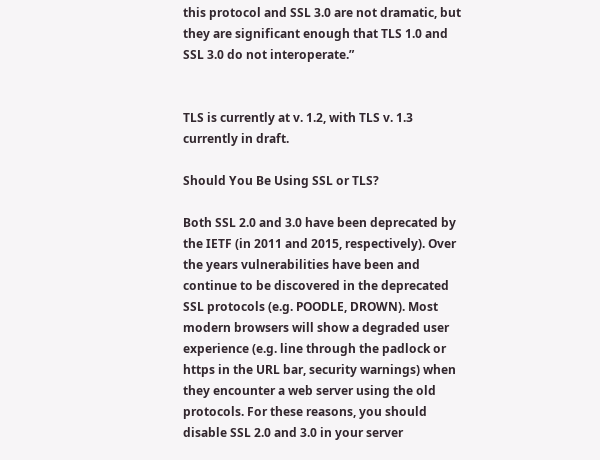this protocol and SSL 3.0 are not dramatic, but they are significant enough that TLS 1.0 and SSL 3.0 do not interoperate.”


TLS is currently at v. 1.2, with TLS v. 1.3 currently in draft.

Should You Be Using SSL or TLS?

Both SSL 2.0 and 3.0 have been deprecated by the IETF (in 2011 and 2015, respectively). Over the years vulnerabilities have been and continue to be discovered in the deprecated SSL protocols (e.g. POODLE, DROWN). Most modern browsers will show a degraded user experience (e.g. line through the padlock or https in the URL bar, security warnings) when they encounter a web server using the old protocols. For these reasons, you should disable SSL 2.0 and 3.0 in your server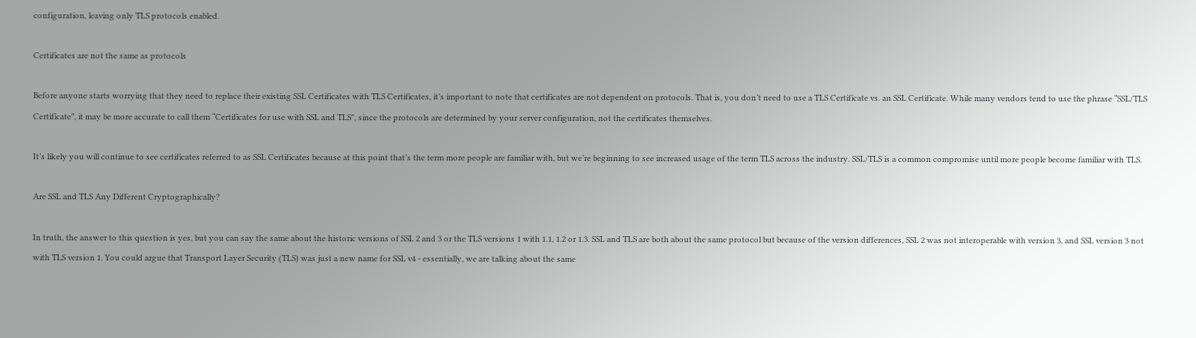configuration, leaving only TLS protocols enabled.

Certificates are not the same as protocols

Before anyone starts worrying that they need to replace their existing SSL Certificates with TLS Certificates, it’s important to note that certificates are not dependent on protocols. That is, you don’t need to use a TLS Certificate vs. an SSL Certificate. While many vendors tend to use the phrase “SSL/TLS Certificate”, it may be more accurate to call them “Certificates for use with SSL and TLS", since the protocols are determined by your server configuration, not the certificates themselves.

It’s likely you will continue to see certificates referred to as SSL Certificates because at this point that’s the term more people are familiar with, but we’re beginning to see increased usage of the term TLS across the industry. SSL/TLS is a common compromise until more people become familiar with TLS.

Are SSL and TLS Any Different Cryptographically?

In truth, the answer to this question is yes, but you can say the same about the historic versions of SSL 2 and 3 or the TLS versions 1 with 1.1, 1.2 or 1.3. SSL and TLS are both about the same protocol but because of the version differences, SSL 2 was not interoperable with version 3, and SSL version 3 not with TLS version 1. You could argue that Transport Layer Security (TLS) was just a new name for SSL v4 - essentially, we are talking about the same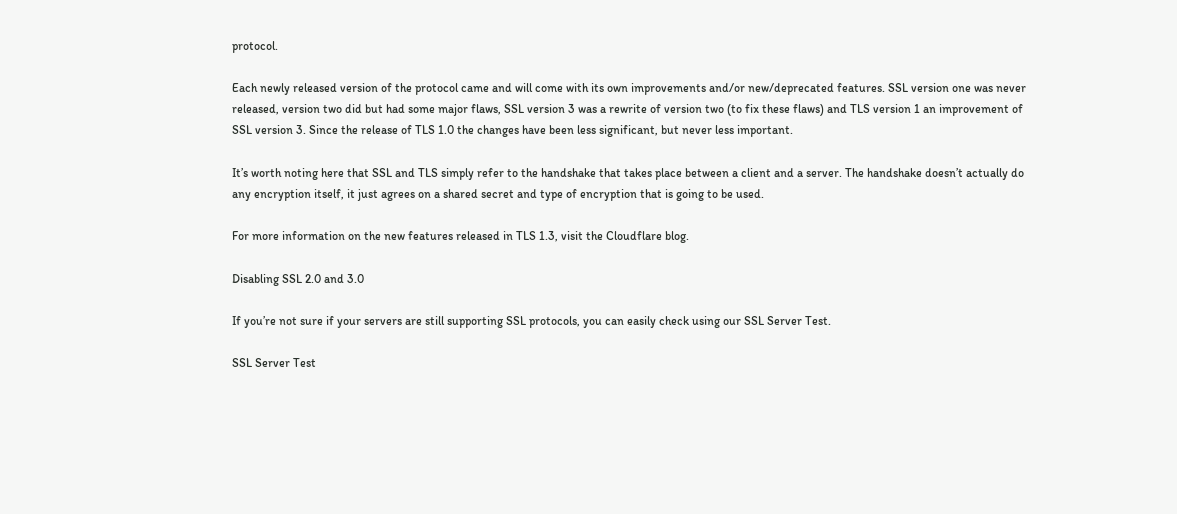protocol.

Each newly released version of the protocol came and will come with its own improvements and/or new/deprecated features. SSL version one was never released, version two did but had some major flaws, SSL version 3 was a rewrite of version two (to fix these flaws) and TLS version 1 an improvement of SSL version 3. Since the release of TLS 1.0 the changes have been less significant, but never less important.

It’s worth noting here that SSL and TLS simply refer to the handshake that takes place between a client and a server. The handshake doesn’t actually do any encryption itself, it just agrees on a shared secret and type of encryption that is going to be used.

For more information on the new features released in TLS 1.3, visit the Cloudflare blog.

Disabling SSL 2.0 and 3.0

If you’re not sure if your servers are still supporting SSL protocols, you can easily check using our SSL Server Test.

SSL Server Test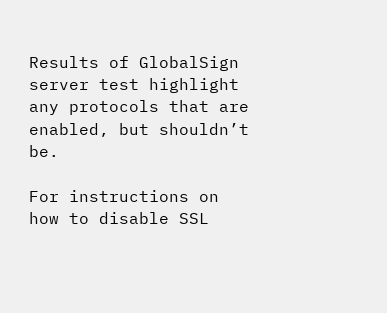Results of GlobalSign server test highlight any protocols that are enabled, but shouldn’t be.

For instructions on how to disable SSL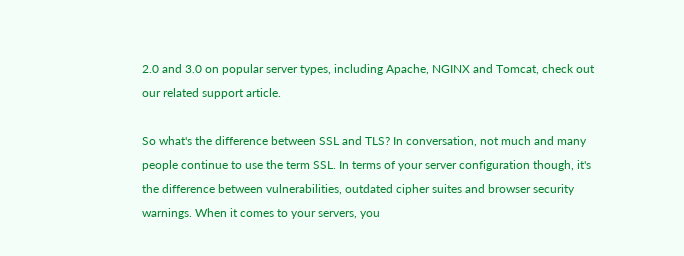2.0 and 3.0 on popular server types, including Apache, NGINX and Tomcat, check out our related support article.

So what's the difference between SSL and TLS? In conversation, not much and many people continue to use the term SSL. In terms of your server configuration though, it's the difference between vulnerabilities, outdated cipher suites and browser security warnings. When it comes to your servers, you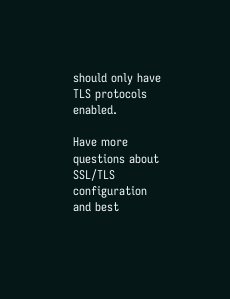should only have TLS protocols enabled.

Have more questions about SSL/TLS configuration and best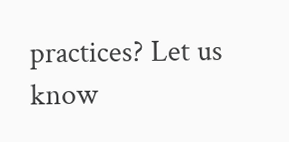practices? Let us know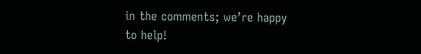in the comments; we’re happy to help!